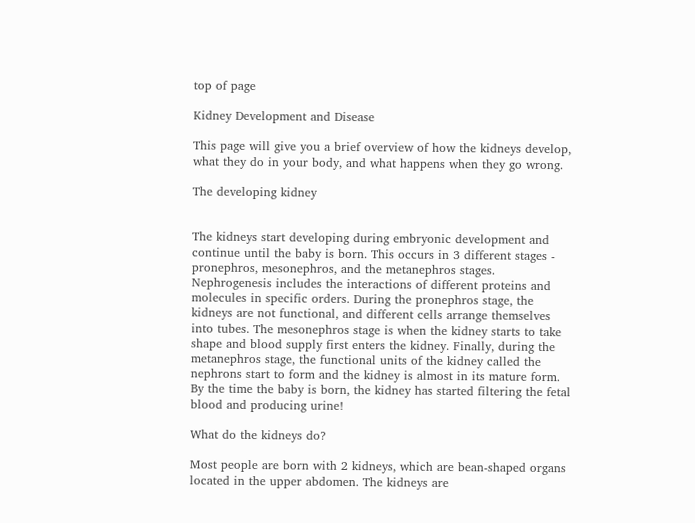top of page

Kidney Development and Disease

This page will give you a brief overview of how the kidneys develop, what they do in your body, and what happens when they go wrong.

The developing kidney


The kidneys start developing during embryonic development and continue until the baby is born. This occurs in 3 different stages - pronephros, mesonephros, and the metanephros stages. Nephrogenesis includes the interactions of different proteins and molecules in specific orders. During the pronephros stage, the kidneys are not functional, and different cells arrange themselves into tubes. The mesonephros stage is when the kidney starts to take shape and blood supply first enters the kidney. Finally, during the metanephros stage, the functional units of the kidney called the nephrons start to form and the kidney is almost in its mature form. By the time the baby is born, the kidney has started filtering the fetal blood and producing urine!

What do the kidneys do?

Most people are born with 2 kidneys, which are bean-shaped organs located in the upper abdomen. The kidneys are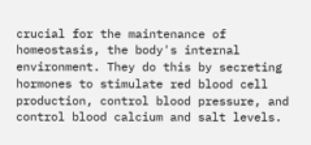crucial for the maintenance of homeostasis, the body's internal environment. They do this by secreting hormones to stimulate red blood cell production, control blood pressure, and control blood calcium and salt levels.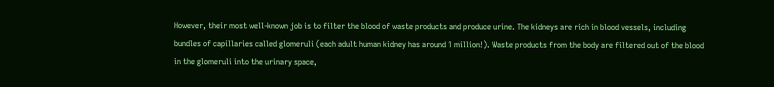However, their most well-known job is to filter the blood of waste products and produce urine. The kidneys are rich in blood vessels, including bundles of capillaries called glomeruli (each adult human kidney has around 1 million!). Waste products from the body are filtered out of the blood in the glomeruli into the urinary space,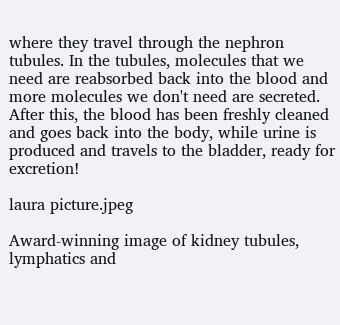where they travel through the nephron tubules. In the tubules, molecules that we need are reabsorbed back into the blood and more molecules we don't need are secreted. After this, the blood has been freshly cleaned and goes back into the body, while urine is produced and travels to the bladder, ready for excretion!

laura picture.jpeg

Award-winning image of kidney tubules, lymphatics and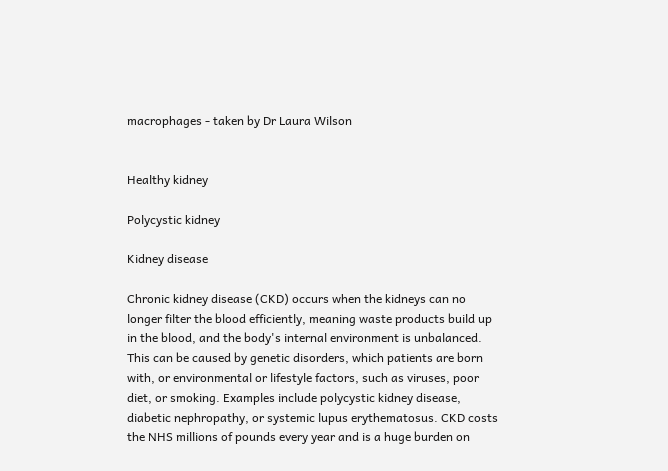macrophages - taken by Dr Laura Wilson


Healthy kidney

Polycystic kidney

Kidney disease

Chronic kidney disease (CKD) occurs when the kidneys can no longer filter the blood efficiently, meaning waste products build up in the blood, and the body's internal environment is unbalanced. This can be caused by genetic disorders, which patients are born with, or environmental or lifestyle factors, such as viruses, poor diet, or smoking. Examples include polycystic kidney disease, diabetic nephropathy, or systemic lupus erythematosus. CKD costs the NHS millions of pounds every year and is a huge burden on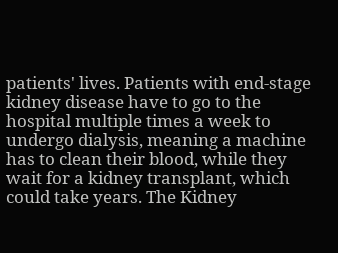patients' lives. Patients with end-stage kidney disease have to go to the hospital multiple times a week to undergo dialysis, meaning a machine has to clean their blood, while they wait for a kidney transplant, which could take years. The Kidney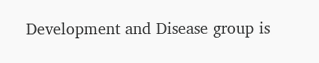Development and Disease group is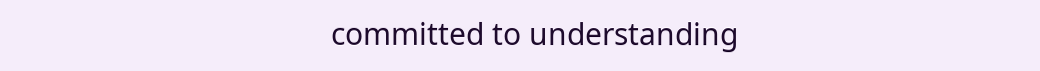committed to understanding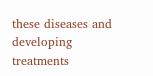these diseases and developing treatments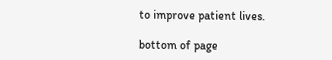to improve patient lives.

bottom of page